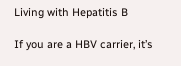Living with Hepatitis B

If you are a HBV carrier, it’s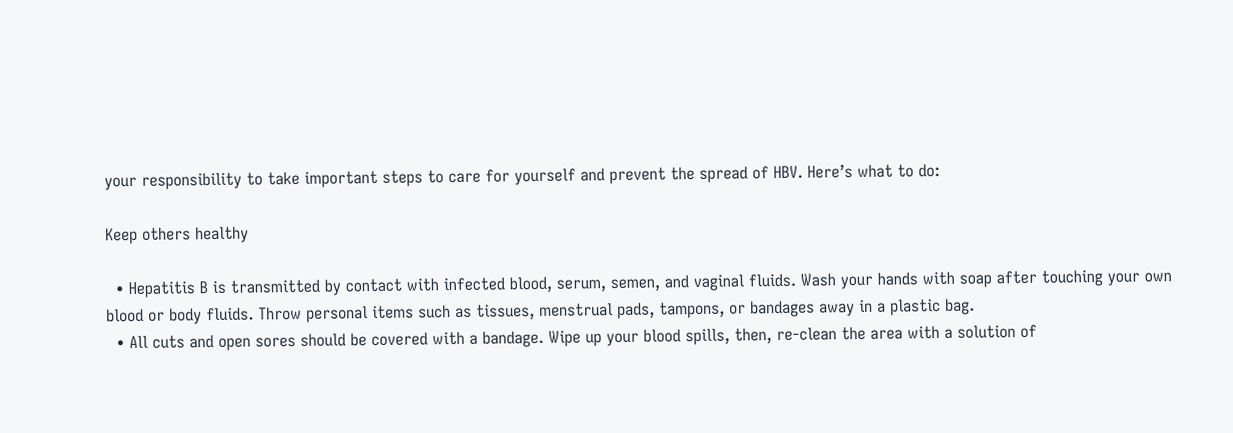your responsibility to take important steps to care for yourself and prevent the spread of HBV. Here’s what to do:

Keep others healthy

  • Hepatitis B is transmitted by contact with infected blood, serum, semen, and vaginal fluids. Wash your hands with soap after touching your own blood or body fluids. Throw personal items such as tissues, menstrual pads, tampons, or bandages away in a plastic bag.
  • All cuts and open sores should be covered with a bandage. Wipe up your blood spills, then, re-clean the area with a solution of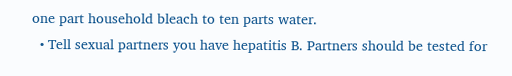one part household bleach to ten parts water.
  • Tell sexual partners you have hepatitis B. Partners should be tested for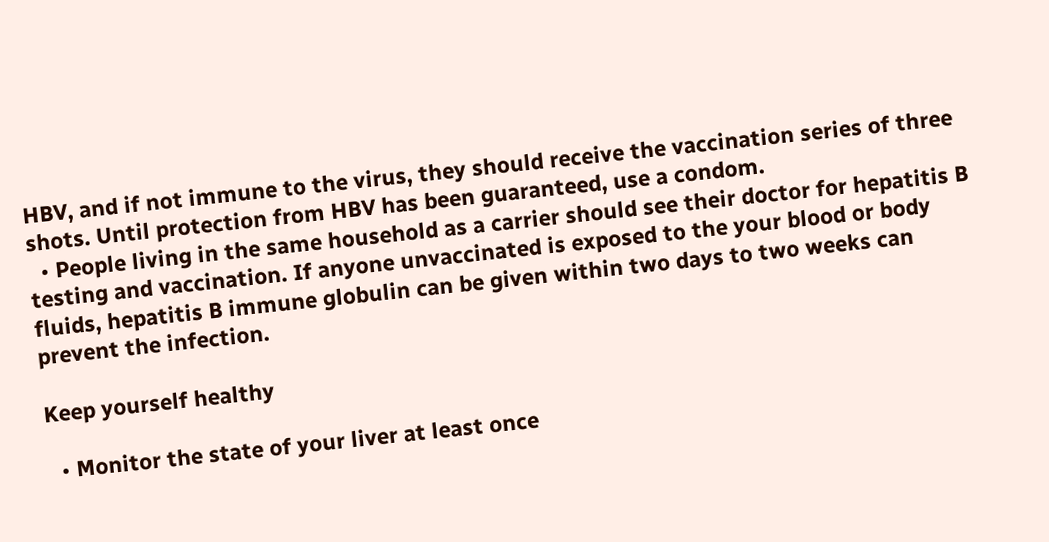HBV, and if not immune to the virus, they should receive the vaccination series of three shots. Until protection from HBV has been guaranteed, use a condom.
  • People living in the same household as a carrier should see their doctor for hepatitis B testing and vaccination. If anyone unvaccinated is exposed to the your blood or body fluids, hepatitis B immune globulin can be given within two days to two weeks can prevent the infection.

Keep yourself healthy

  • Monitor the state of your liver at least once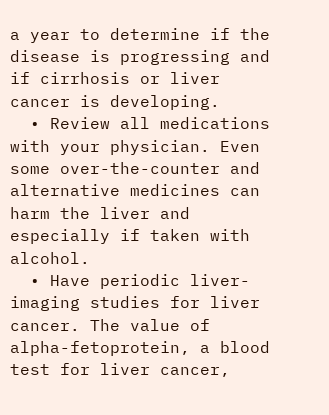a year to determine if the disease is progressing and if cirrhosis or liver cancer is developing.
  • Review all medications with your physician. Even some over-the-counter and alternative medicines can harm the liver and especially if taken with alcohol.
  • Have periodic liver-imaging studies for liver cancer. The value of alpha-fetoprotein, a blood test for liver cancer,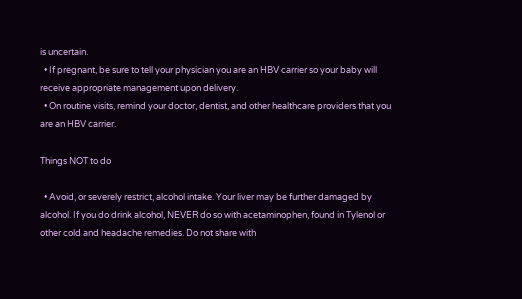is uncertain.
  • If pregnant, be sure to tell your physician you are an HBV carrier so your baby will receive appropriate management upon delivery.
  • On routine visits, remind your doctor, dentist, and other healthcare providers that you are an HBV carrier.

Things NOT to do

  • Avoid, or severely restrict, alcohol intake. Your liver may be further damaged by alcohol. If you do drink alcohol, NEVER do so with acetaminophen, found in Tylenol or other cold and headache remedies. Do not share with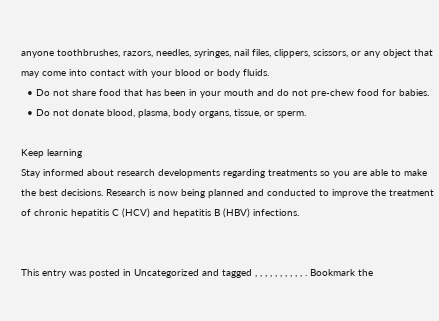anyone toothbrushes, razors, needles, syringes, nail files, clippers, scissors, or any object that may come into contact with your blood or body fluids.
  • Do not share food that has been in your mouth and do not pre-chew food for babies.
  • Do not donate blood, plasma, body organs, tissue, or sperm.

Keep learning
Stay informed about research developments regarding treatments so you are able to make the best decisions. Research is now being planned and conducted to improve the treatment of chronic hepatitis C (HCV) and hepatitis B (HBV) infections.


This entry was posted in Uncategorized and tagged , , , , , , , , , , . Bookmark the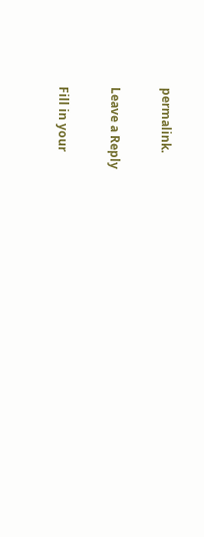permalink.

Leave a Reply

Fill in your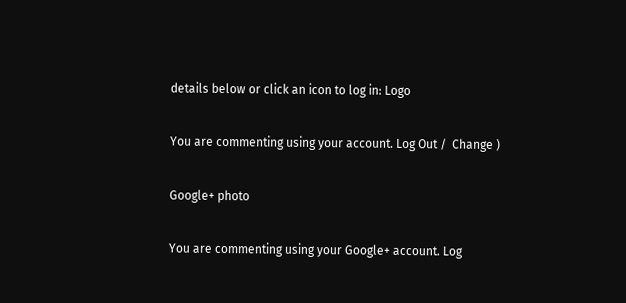details below or click an icon to log in: Logo

You are commenting using your account. Log Out /  Change )

Google+ photo

You are commenting using your Google+ account. Log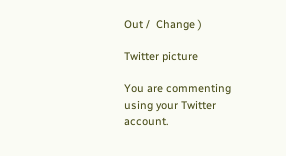Out /  Change )

Twitter picture

You are commenting using your Twitter account.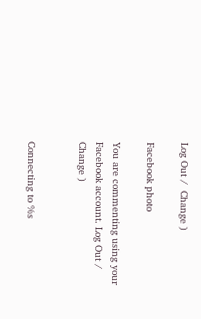Log Out /  Change )

Facebook photo

You are commenting using your Facebook account. Log Out /  Change )


Connecting to %s